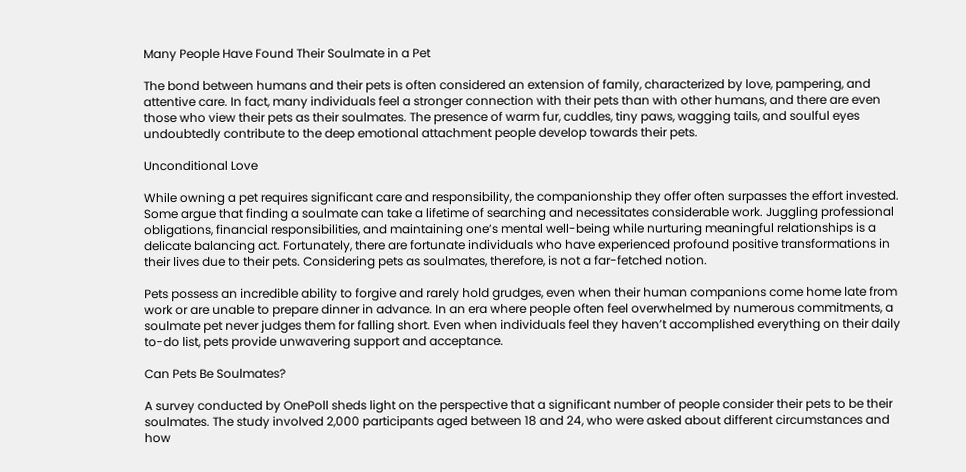Many People Have Found Their Soulmate in a Pet

The bond between humans and their pets is often considered an extension of family, characterized by love, pampering, and attentive care. In fact, many individuals feel a stronger connection with their pets than with other humans, and there are even those who view their pets as their soulmates. The presence of warm fur, cuddles, tiny paws, wagging tails, and soulful eyes undoubtedly contribute to the deep emotional attachment people develop towards their pets.

Unconditional Love

While owning a pet requires significant care and responsibility, the companionship they offer often surpasses the effort invested. Some argue that finding a soulmate can take a lifetime of searching and necessitates considerable work. Juggling professional obligations, financial responsibilities, and maintaining one’s mental well-being while nurturing meaningful relationships is a delicate balancing act. Fortunately, there are fortunate individuals who have experienced profound positive transformations in their lives due to their pets. Considering pets as soulmates, therefore, is not a far-fetched notion.

Pets possess an incredible ability to forgive and rarely hold grudges, even when their human companions come home late from work or are unable to prepare dinner in advance. In an era where people often feel overwhelmed by numerous commitments, a soulmate pet never judges them for falling short. Even when individuals feel they haven’t accomplished everything on their daily to-do list, pets provide unwavering support and acceptance.

Can Pets Be Soulmates?

A survey conducted by OnePoll sheds light on the perspective that a significant number of people consider their pets to be their soulmates. The study involved 2,000 participants aged between 18 and 24, who were asked about different circumstances and how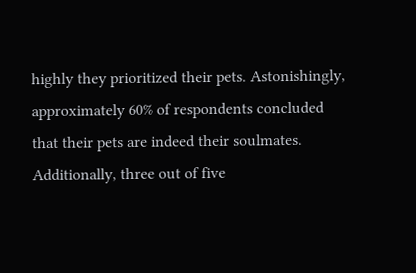highly they prioritized their pets. Astonishingly, approximately 60% of respondents concluded that their pets are indeed their soulmates. Additionally, three out of five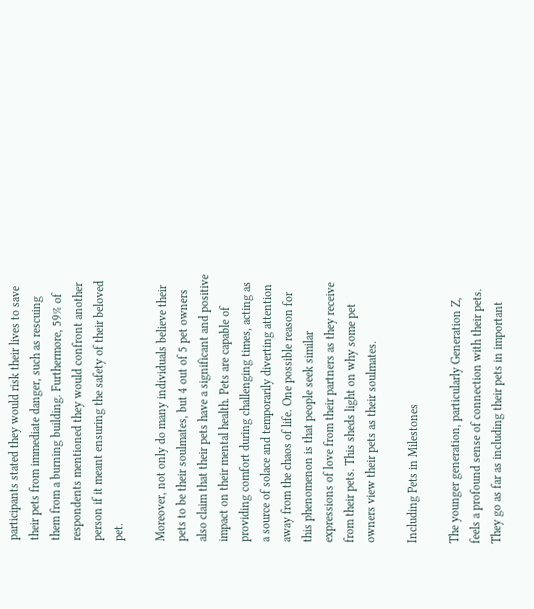participants stated they would risk their lives to save their pets from immediate danger, such as rescuing them from a burning building. Furthermore, 59% of respondents mentioned they would confront another person if it meant ensuring the safety of their beloved pet.

Moreover, not only do many individuals believe their pets to be their soulmates, but 4 out of 5 pet owners also claim that their pets have a significant and positive impact on their mental health. Pets are capable of providing comfort during challenging times, acting as a source of solace and temporarily diverting attention away from the chaos of life. One possible reason for this phenomenon is that people seek similar expressions of love from their partners as they receive from their pets. This sheds light on why some pet owners view their pets as their soulmates.

Including Pets in Milestones

The younger generation, particularly Generation Z, feels a profound sense of connection with their pets. They go as far as including their pets in important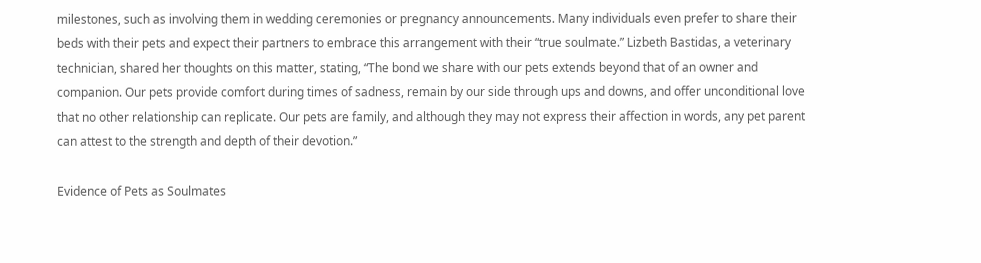milestones, such as involving them in wedding ceremonies or pregnancy announcements. Many individuals even prefer to share their beds with their pets and expect their partners to embrace this arrangement with their “true soulmate.” Lizbeth Bastidas, a veterinary technician, shared her thoughts on this matter, stating, “The bond we share with our pets extends beyond that of an owner and companion. Our pets provide comfort during times of sadness, remain by our side through ups and downs, and offer unconditional love that no other relationship can replicate. Our pets are family, and although they may not express their affection in words, any pet parent can attest to the strength and depth of their devotion.”

Evidence of Pets as Soulmates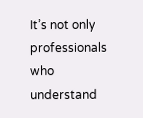It’s not only professionals who understand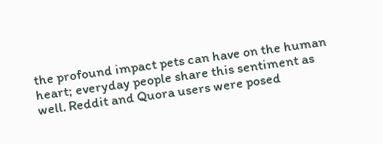the profound impact pets can have on the human heart; everyday people share this sentiment as well. Reddit and Quora users were posed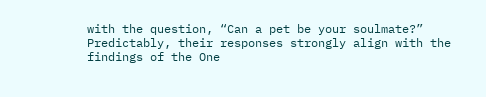with the question, “Can a pet be your soulmate?” Predictably, their responses strongly align with the findings of the One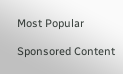Most Popular

Sponsored Content